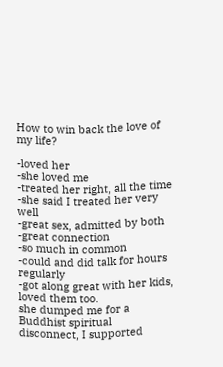How to win back the love of my life?

-loved her
-she loved me
-treated her right, all the time
-she said I treated her very well
-great sex, admitted by both
-great connection
-so much in common
-could and did talk for hours regularly
-got along great with her kids, loved them too.
she dumped me for a Buddhist spiritual disconnect, I supported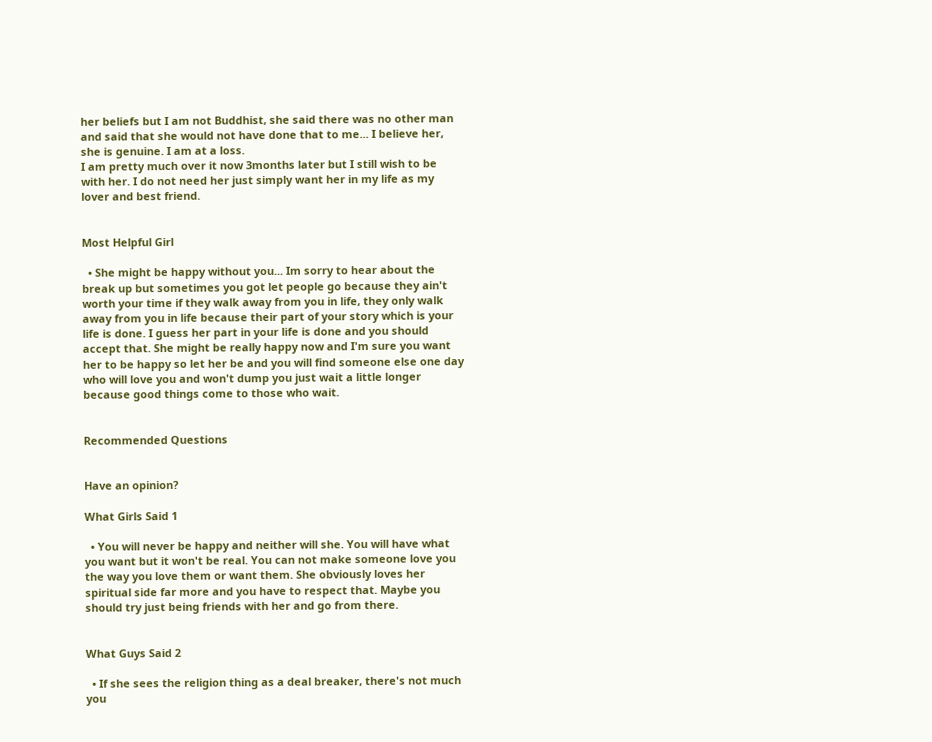her beliefs but I am not Buddhist, she said there was no other man and said that she would not have done that to me... I believe her, she is genuine. I am at a loss.
I am pretty much over it now 3months later but I still wish to be with her. I do not need her just simply want her in my life as my lover and best friend.


Most Helpful Girl

  • She might be happy without you... Im sorry to hear about the break up but sometimes you got let people go because they ain't worth your time if they walk away from you in life, they only walk away from you in life because their part of your story which is your life is done. I guess her part in your life is done and you should accept that. She might be really happy now and I'm sure you want her to be happy so let her be and you will find someone else one day who will love you and won't dump you just wait a little longer because good things come to those who wait.


Recommended Questions


Have an opinion?

What Girls Said 1

  • You will never be happy and neither will she. You will have what you want but it won't be real. You can not make someone love you the way you love them or want them. She obviously loves her spiritual side far more and you have to respect that. Maybe you should try just being friends with her and go from there.


What Guys Said 2

  • If she sees the religion thing as a deal breaker, there's not much you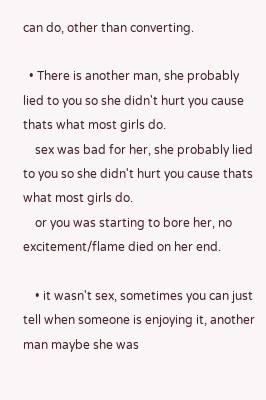can do, other than converting.

  • There is another man, she probably lied to you so she didn't hurt you cause thats what most girls do.
    sex was bad for her, she probably lied to you so she didn't hurt you cause thats what most girls do.
    or you was starting to bore her, no excitement/flame died on her end.

    • it wasn't sex, sometimes you can just tell when someone is enjoying it, another man maybe she was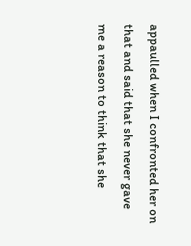appaulled when I confronted her on that and said that she never gave me a reason to think that she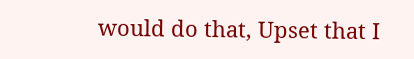would do that, Upset that I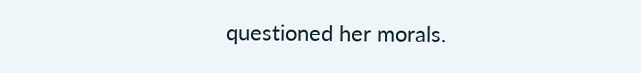questioned her morals.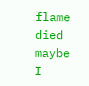flame died maybe I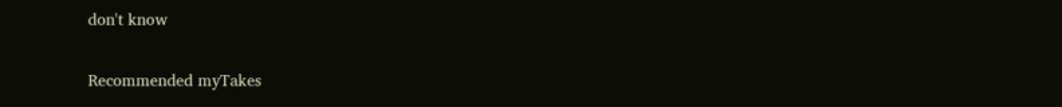don't know

Recommended myTakes